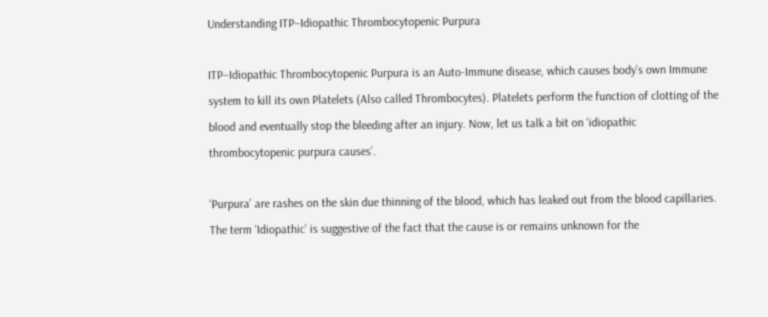Understanding ITP–Idiopathic Thrombocytopenic Purpura

ITP–Idiopathic Thrombocytopenic Purpura is an Auto-Immune disease, which causes body’s own Immune system to kill its own Platelets (Also called Thrombocytes). Platelets perform the function of clotting of the blood and eventually stop the bleeding after an injury. Now, let us talk a bit on ‘idiopathic thrombocytopenic purpura causes’.

‘Purpura’ are rashes on the skin due thinning of the blood, which has leaked out from the blood capillaries. The term ‘Idiopathic’ is suggestive of the fact that the cause is or remains unknown for the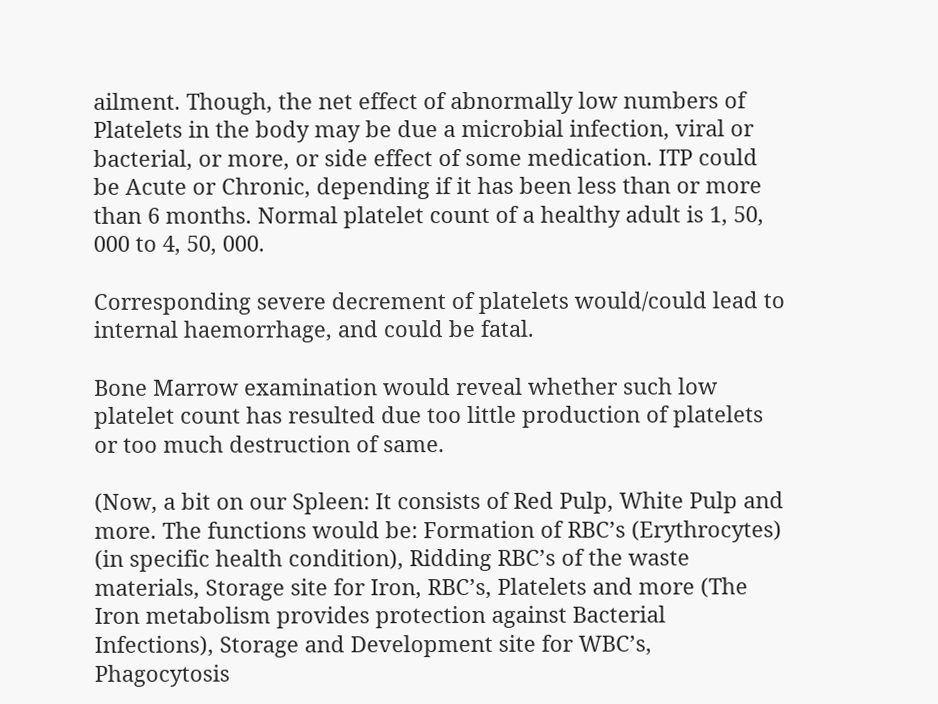ailment. Though, the net effect of abnormally low numbers of Platelets in the body may be due a microbial infection, viral or bacterial, or more, or side effect of some medication. ITP could be Acute or Chronic, depending if it has been less than or more than 6 months. Normal platelet count of a healthy adult is 1, 50, 000 to 4, 50, 000.

Corresponding severe decrement of platelets would/could lead to internal haemorrhage, and could be fatal.

Bone Marrow examination would reveal whether such low platelet count has resulted due too little production of platelets or too much destruction of same.

(Now, a bit on our Spleen: It consists of Red Pulp, White Pulp and more. The functions would be: Formation of RBC’s (Erythrocytes) (in specific health condition), Ridding RBC’s of the waste materials, Storage site for Iron, RBC’s, Platelets and more (The Iron metabolism provides protection against Bacterial Infections), Storage and Development site for WBC’s, Phagocytosis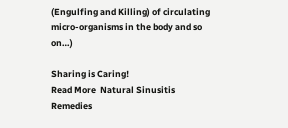(Engulfing and Killing) of circulating micro-organisms in the body and so on…)

Sharing is Caring!
Read More  Natural Sinusitis Remedies